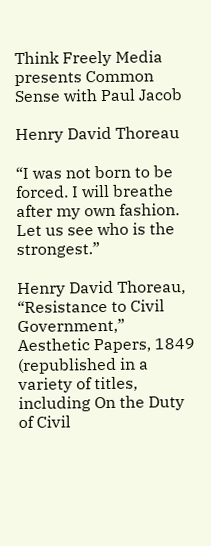Think Freely Media presents Common Sense with Paul Jacob

Henry David Thoreau

“I was not born to be forced. I will breathe after my own fashion. Let us see who is the strongest.”

Henry David Thoreau, “Resistance to Civil Government,” Aesthetic Papers, 1849 (republished in a variety of titles, including On the Duty of Civil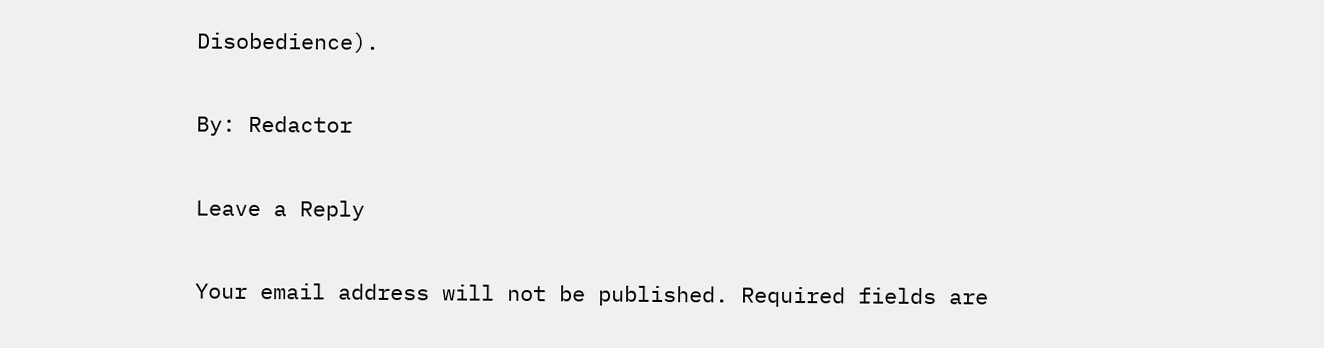Disobedience).

By: Redactor

Leave a Reply

Your email address will not be published. Required fields are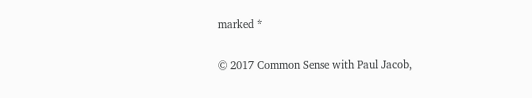marked *

© 2017 Common Sense with Paul Jacob,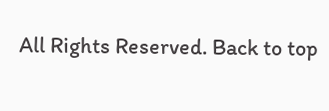All Rights Reserved. Back to top